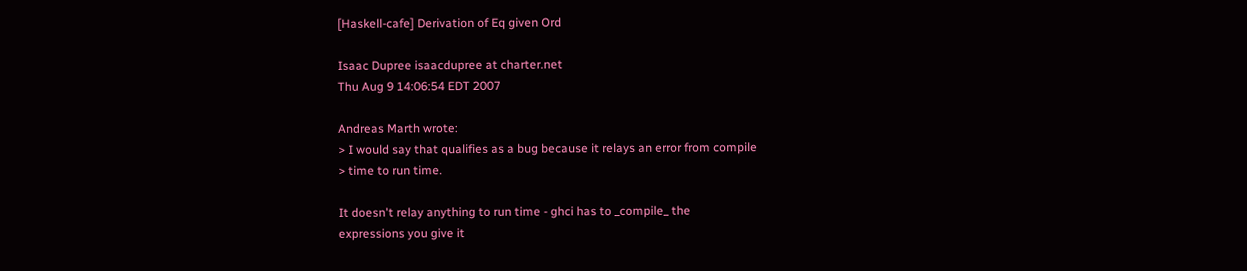[Haskell-cafe] Derivation of Eq given Ord

Isaac Dupree isaacdupree at charter.net
Thu Aug 9 14:06:54 EDT 2007

Andreas Marth wrote:
> I would say that qualifies as a bug because it relays an error from compile
> time to run time.

It doesn't relay anything to run time - ghci has to _compile_ the
expressions you give it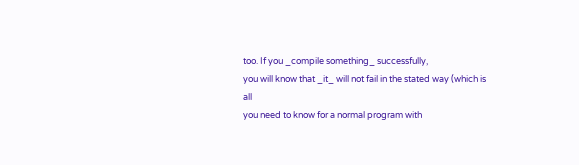too. If you _compile something_ successfully,
you will know that _it_ will not fail in the stated way (which is all
you need to know for a normal program with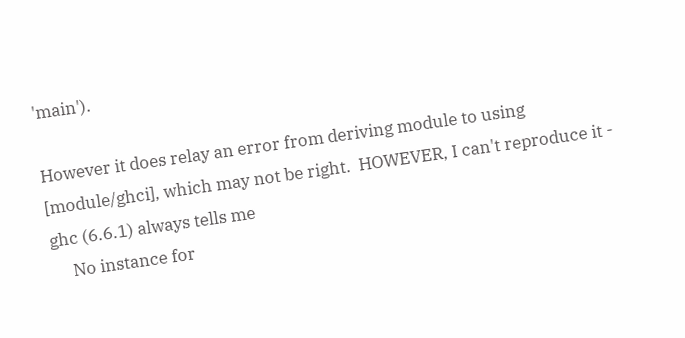'main').

However it does relay an error from deriving module to using
[module/ghci], which may not be right.  HOWEVER, I can't reproduce it -
ghc (6.6.1) always tells me
     No instance for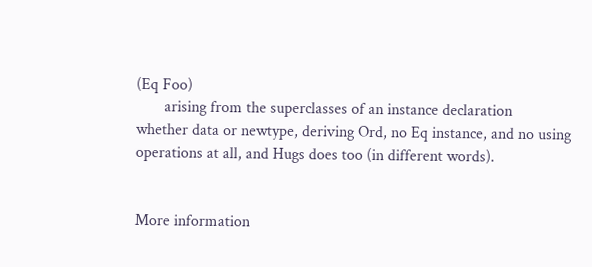(Eq Foo)
       arising from the superclasses of an instance declaration
whether data or newtype, deriving Ord, no Eq instance, and no using
operations at all, and Hugs does too (in different words).


More information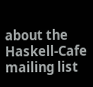about the Haskell-Cafe mailing list